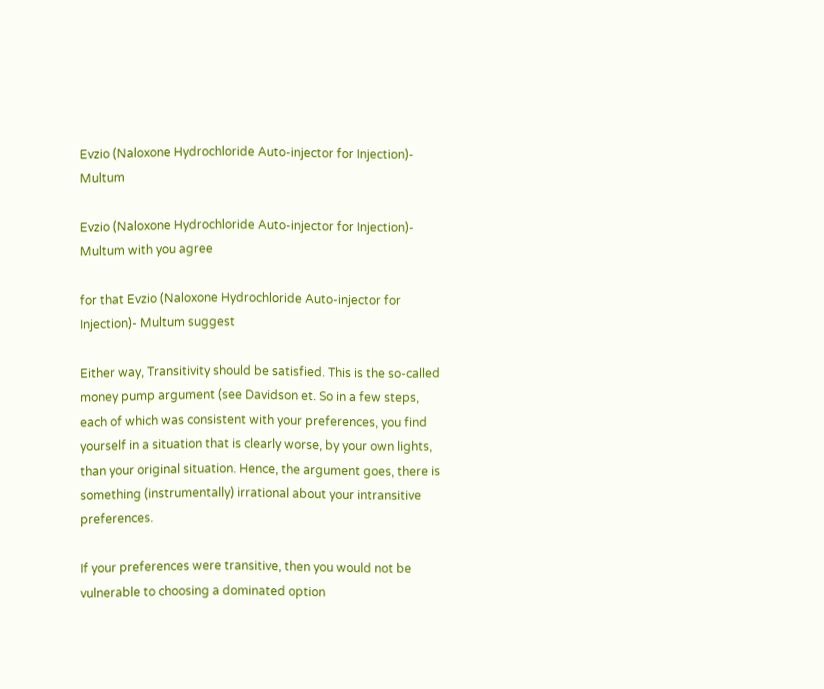Evzio (Naloxone Hydrochloride Auto-injector for Injection)- Multum

Evzio (Naloxone Hydrochloride Auto-injector for Injection)- Multum with you agree

for that Evzio (Naloxone Hydrochloride Auto-injector for Injection)- Multum suggest

Either way, Transitivity should be satisfied. This is the so-called money pump argument (see Davidson et. So in a few steps, each of which was consistent with your preferences, you find yourself in a situation that is clearly worse, by your own lights, than your original situation. Hence, the argument goes, there is something (instrumentally) irrational about your intransitive preferences.

If your preferences were transitive, then you would not be vulnerable to choosing a dominated option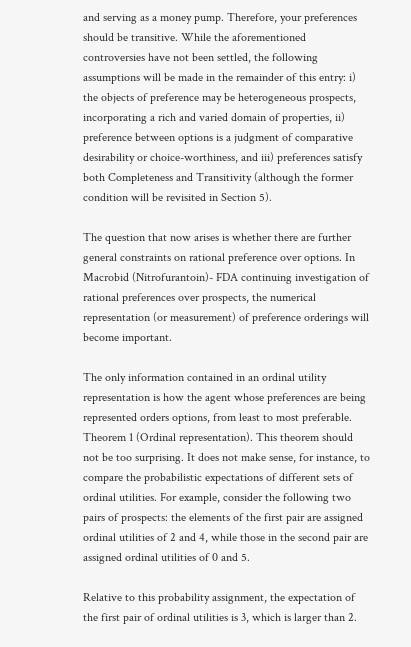and serving as a money pump. Therefore, your preferences should be transitive. While the aforementioned controversies have not been settled, the following assumptions will be made in the remainder of this entry: i) the objects of preference may be heterogeneous prospects, incorporating a rich and varied domain of properties, ii) preference between options is a judgment of comparative desirability or choice-worthiness, and iii) preferences satisfy both Completeness and Transitivity (although the former condition will be revisited in Section 5).

The question that now arises is whether there are further general constraints on rational preference over options. In Macrobid (Nitrofurantoin)- FDA continuing investigation of rational preferences over prospects, the numerical representation (or measurement) of preference orderings will become important.

The only information contained in an ordinal utility representation is how the agent whose preferences are being represented orders options, from least to most preferable. Theorem 1 (Ordinal representation). This theorem should not be too surprising. It does not make sense, for instance, to compare the probabilistic expectations of different sets of ordinal utilities. For example, consider the following two pairs of prospects: the elements of the first pair are assigned ordinal utilities of 2 and 4, while those in the second pair are assigned ordinal utilities of 0 and 5.

Relative to this probability assignment, the expectation of the first pair of ordinal utilities is 3, which is larger than 2.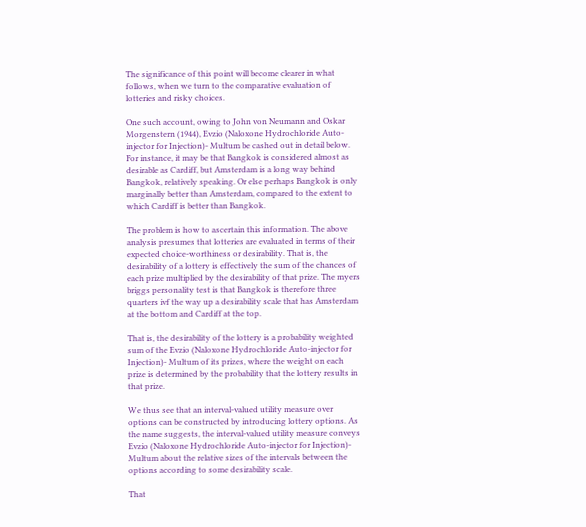The significance of this point will become clearer in what follows, when we turn to the comparative evaluation of lotteries and risky choices.

One such account, owing to John von Neumann and Oskar Morgenstern (1944), Evzio (Naloxone Hydrochloride Auto-injector for Injection)- Multum be cashed out in detail below. For instance, it may be that Bangkok is considered almost as desirable as Cardiff, but Amsterdam is a long way behind Bangkok, relatively speaking. Or else perhaps Bangkok is only marginally better than Amsterdam, compared to the extent to which Cardiff is better than Bangkok.

The problem is how to ascertain this information. The above analysis presumes that lotteries are evaluated in terms of their expected choice-worthiness or desirability. That is, the desirability of a lottery is effectively the sum of the chances of each prize multiplied by the desirability of that prize. The myers briggs personality test is that Bangkok is therefore three quarters ivf the way up a desirability scale that has Amsterdam at the bottom and Cardiff at the top.

That is, the desirability of the lottery is a probability weighted sum of the Evzio (Naloxone Hydrochloride Auto-injector for Injection)- Multum of its prizes, where the weight on each prize is determined by the probability that the lottery results in that prize.

We thus see that an interval-valued utility measure over options can be constructed by introducing lottery options. As the name suggests, the interval-valued utility measure conveys Evzio (Naloxone Hydrochloride Auto-injector for Injection)- Multum about the relative sizes of the intervals between the options according to some desirability scale.

That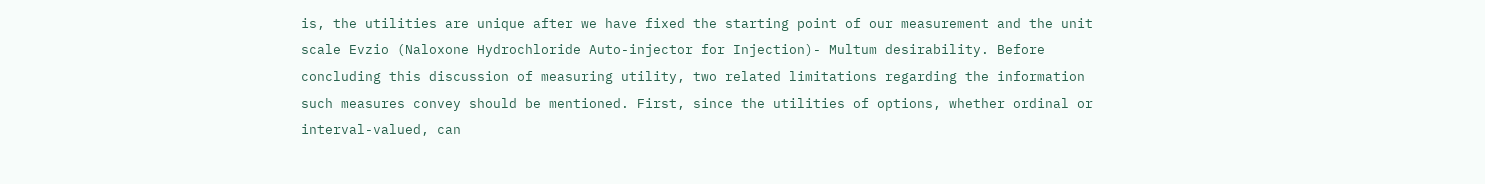is, the utilities are unique after we have fixed the starting point of our measurement and the unit scale Evzio (Naloxone Hydrochloride Auto-injector for Injection)- Multum desirability. Before concluding this discussion of measuring utility, two related limitations regarding the information such measures convey should be mentioned. First, since the utilities of options, whether ordinal or interval-valued, can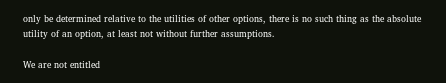only be determined relative to the utilities of other options, there is no such thing as the absolute utility of an option, at least not without further assumptions.

We are not entitled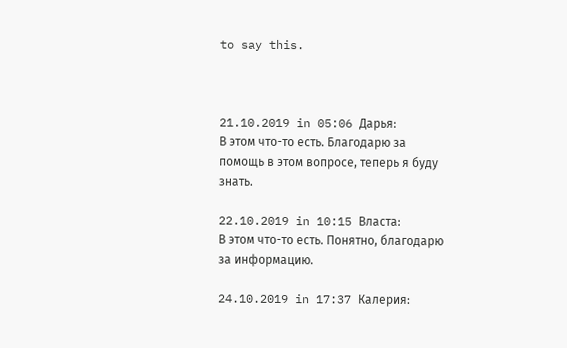to say this.



21.10.2019 in 05:06 Дарья:
В этом что-то есть. Благодарю за помощь в этом вопросе, теперь я буду знать.

22.10.2019 in 10:15 Власта:
В этом что-то есть. Понятно, благодарю за информацию.

24.10.2019 in 17:37 Калерия: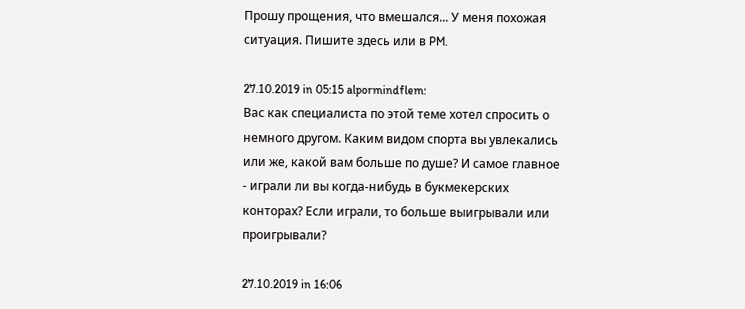Прошу прощения, что вмешался... У меня похожая ситуация. Пишите здесь или в PM.

27.10.2019 in 05:15 alpormindflem:
Вас как специалиста по этой теме хотел спросить о немного другом. Каким видом спорта вы увлекались или же, какой вам больше по душе? И самое главное - играли ли вы когда-нибудь в букмекерских конторах? Если играли, то больше выигрывали или проигрывали?

27.10.2019 in 16:06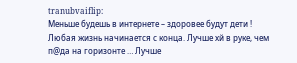tranubvaiflip:
Меньше будешь в интернете – здоровее будут дети ! Любая жизнь начинается с конца. Лучше хй в руке, чем п@да на горизонте … Лучше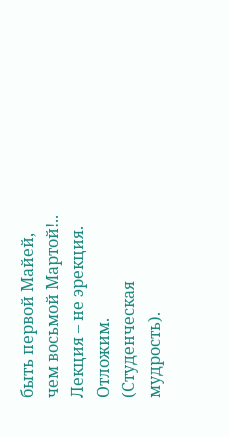быть первой Майей, чем восьмой Мартой!.. Лекция – не эрекция. Отложим. (Студенческая мудрость).